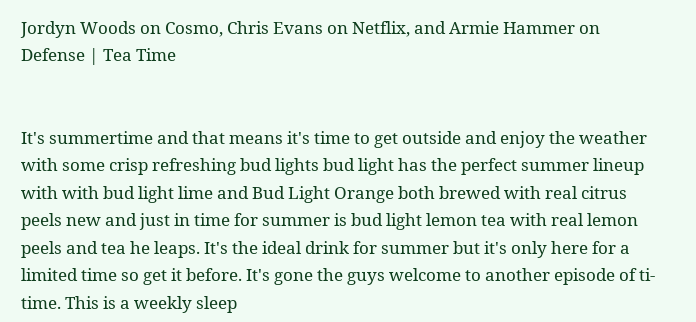Jordyn Woods on Cosmo, Chris Evans on Netflix, and Armie Hammer on Defense | Tea Time


It's summertime and that means it's time to get outside and enjoy the weather with some crisp refreshing bud lights bud light has the perfect summer lineup with with bud light lime and Bud Light Orange both brewed with real citrus peels new and just in time for summer is bud light lemon tea with real lemon peels and tea he leaps. It's the ideal drink for summer but it's only here for a limited time so get it before. It's gone the guys welcome to another episode of ti-time. This is a weekly sleep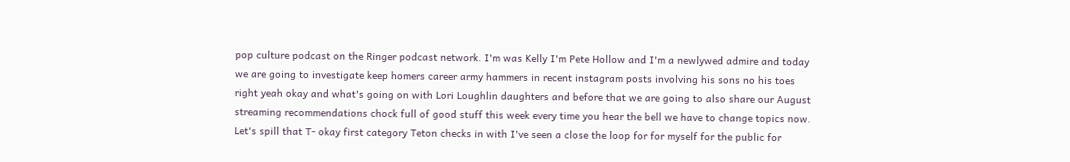pop culture podcast on the Ringer podcast network. I'm was Kelly I'm Pete Hollow and I'm a newlywed admire and today we are going to investigate keep homers career army hammers in recent instagram posts involving his sons no his toes right yeah okay and what's going on with Lori Loughlin daughters and before that we are going to also share our August streaming recommendations chock full of good stuff this week every time you hear the bell we have to change topics now. Let's spill that T- okay first category Teton checks in with I've seen a close the loop for for myself for the public for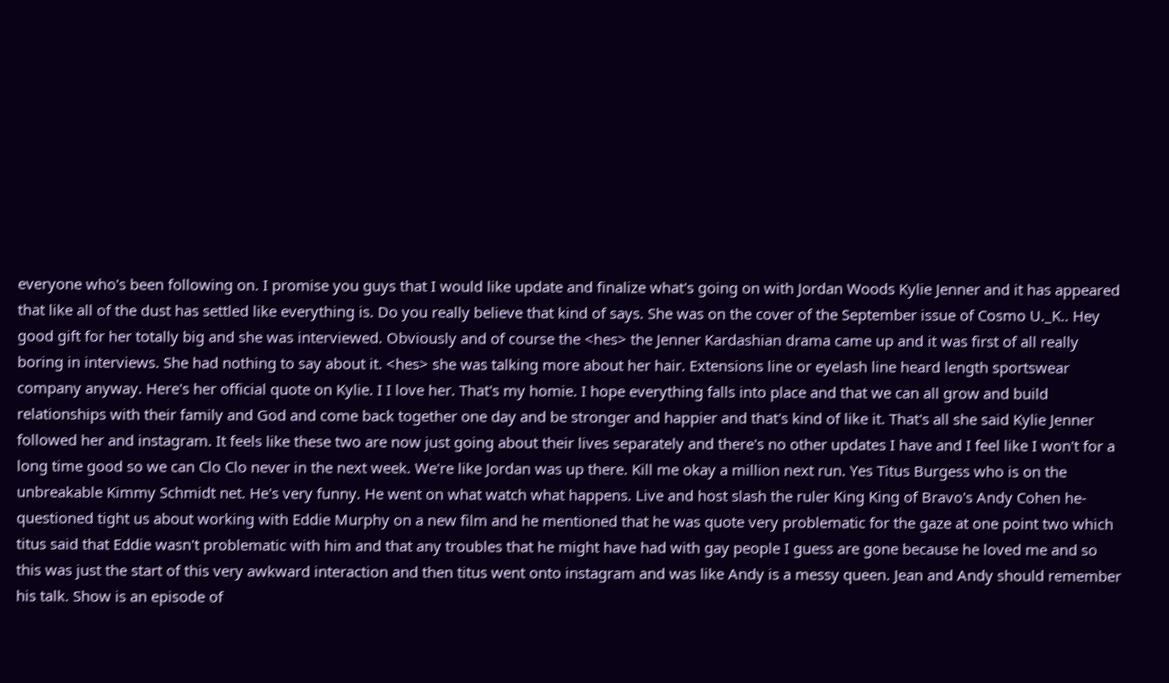everyone who's been following on. I promise you guys that I would like update and finalize what's going on with Jordan Woods Kylie Jenner and it has appeared that like all of the dust has settled like everything is. Do you really believe that kind of says. She was on the cover of the September issue of Cosmo U._K.. Hey good gift for her totally big and she was interviewed. Obviously and of course the <hes> the Jenner Kardashian drama came up and it was first of all really boring in interviews. She had nothing to say about it. <hes> she was talking more about her hair. Extensions line or eyelash line heard length sportswear company anyway. Here's her official quote on Kylie. I I love her. That's my homie. I hope everything falls into place and that we can all grow and build relationships with their family and God and come back together one day and be stronger and happier and that's kind of like it. That's all she said Kylie Jenner followed her and instagram. It feels like these two are now just going about their lives separately and there's no other updates I have and I feel like I won't for a long time good so we can Clo Clo never in the next week. We're like Jordan was up there. Kill me okay a million next run. Yes Titus Burgess who is on the unbreakable Kimmy Schmidt net. He's very funny. He went on what watch what happens. Live and host slash the ruler King King of Bravo's Andy Cohen he- questioned tight us about working with Eddie Murphy on a new film and he mentioned that he was quote very problematic for the gaze at one point two which titus said that Eddie wasn't problematic with him and that any troubles that he might have had with gay people I guess are gone because he loved me and so this was just the start of this very awkward interaction and then titus went onto instagram and was like Andy is a messy queen. Jean and Andy should remember his talk. Show is an episode of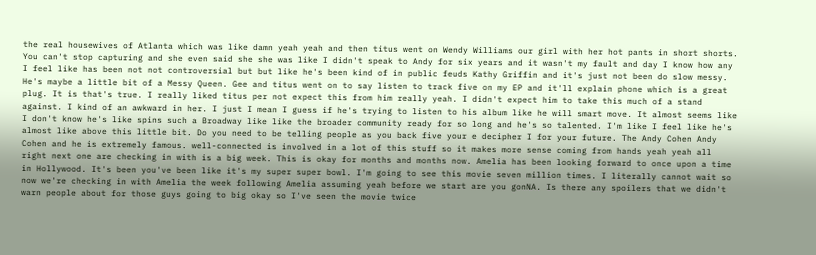the real housewives of Atlanta which was like damn yeah yeah and then titus went on Wendy Williams our girl with her hot pants in short shorts. You can't stop capturing and she even said she she was like I didn't speak to Andy for six years and it wasn't my fault and day I know how any I feel like has been not not controversial but but like he's been kind of in public feuds Kathy Griffin and it's just not been do slow messy. He's maybe a little bit of a Messy Queen. Gee and titus went on to say listen to track five on my EP and it'll explain phone which is a great plug. It is that's true. I really liked titus per not expect this from him really yeah. I didn't expect him to take this much of a stand against. I kind of an awkward in her. I just I mean I guess if he's trying to listen to his album like he will smart move. It almost seems like I don't know he's like spins such a Broadway like like the broader community ready for so long and he's so talented. I'm like I feel like he's almost like above this little bit. Do you need to be telling people as you back five your e decipher I for your future. The Andy Cohen Andy Cohen and he is extremely famous. well-connected is involved in a lot of this stuff so it makes more sense coming from hands yeah yeah all right next one are checking in with is a big week. This is okay for months and months now. Amelia has been looking forward to once upon a time in Hollywood. It's been you've been like it's my super super bowl. I'm going to see this movie seven million times. I literally cannot wait so now we're checking in with Amelia the week following Amelia assuming yeah before we start are you gonNA. Is there any spoilers that we didn't warn people about for those guys going to big okay so I've seen the movie twice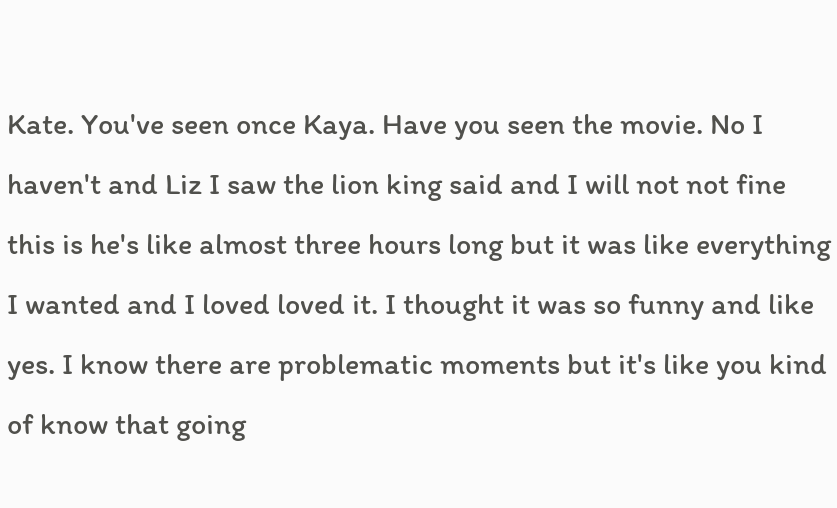Kate. You've seen once Kaya. Have you seen the movie. No I haven't and Liz I saw the lion king said and I will not not fine this is he's like almost three hours long but it was like everything I wanted and I loved loved it. I thought it was so funny and like yes. I know there are problematic moments but it's like you kind of know that going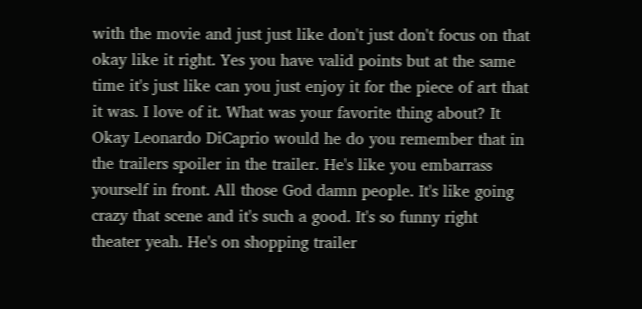with the movie and just just like don't just don't focus on that okay like it right. Yes you have valid points but at the same time it's just like can you just enjoy it for the piece of art that it was. I love of it. What was your favorite thing about? It Okay Leonardo DiCaprio would he do you remember that in the trailers spoiler in the trailer. He's like you embarrass yourself in front. All those God damn people. It's like going crazy that scene and it's such a good. It's so funny right theater yeah. He's on shopping trailer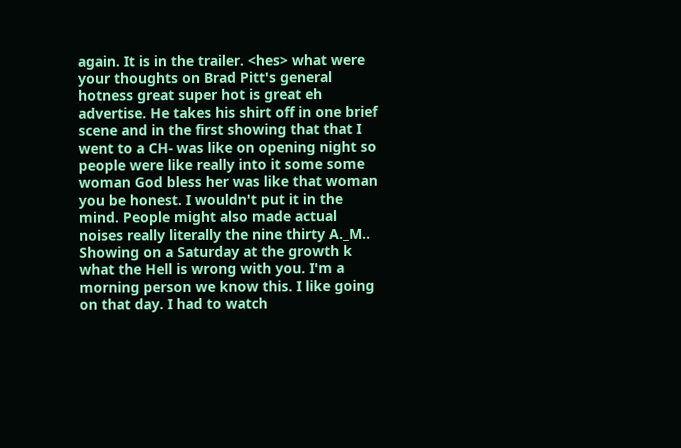again. It is in the trailer. <hes> what were your thoughts on Brad Pitt's general hotness great super hot is great eh advertise. He takes his shirt off in one brief scene and in the first showing that that I went to a CH- was like on opening night so people were like really into it some some woman God bless her was like that woman you be honest. I wouldn't put it in the mind. People might also made actual noises really literally the nine thirty A._M.. Showing on a Saturday at the growth k what the Hell is wrong with you. I'm a morning person we know this. I like going on that day. I had to watch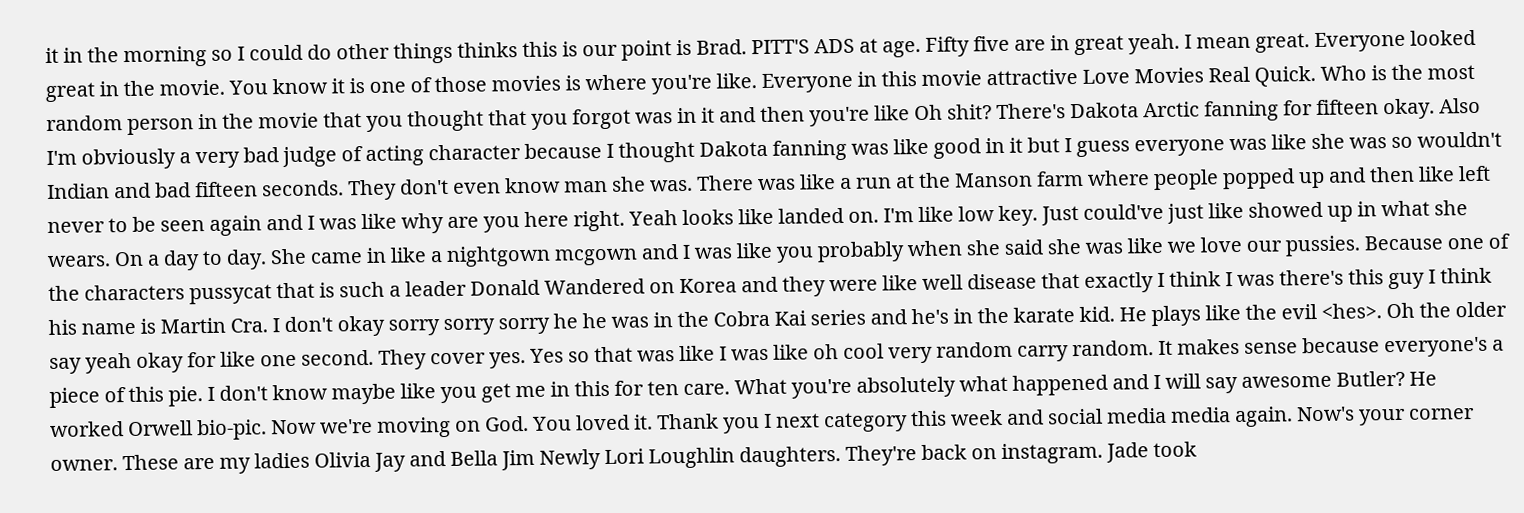it in the morning so I could do other things thinks this is our point is Brad. PITT'S ADS at age. Fifty five are in great yeah. I mean great. Everyone looked great in the movie. You know it is one of those movies is where you're like. Everyone in this movie attractive Love Movies Real Quick. Who is the most random person in the movie that you thought that you forgot was in it and then you're like Oh shit? There's Dakota Arctic fanning for fifteen okay. Also I'm obviously a very bad judge of acting character because I thought Dakota fanning was like good in it but I guess everyone was like she was so wouldn't Indian and bad fifteen seconds. They don't even know man she was. There was like a run at the Manson farm where people popped up and then like left never to be seen again and I was like why are you here right. Yeah looks like landed on. I'm like low key. Just could've just like showed up in what she wears. On a day to day. She came in like a nightgown mcgown and I was like you probably when she said she was like we love our pussies. Because one of the characters pussycat that is such a leader Donald Wandered on Korea and they were like well disease that exactly I think I was there's this guy I think his name is Martin Cra. I don't okay sorry sorry sorry he he was in the Cobra Kai series and he's in the karate kid. He plays like the evil <hes>. Oh the older say yeah okay for like one second. They cover yes. Yes so that was like I was like oh cool very random carry random. It makes sense because everyone's a piece of this pie. I don't know maybe like you get me in this for ten care. What you're absolutely what happened and I will say awesome Butler? He worked Orwell bio-pic. Now we're moving on God. You loved it. Thank you I next category this week and social media media again. Now's your corner owner. These are my ladies Olivia Jay and Bella Jim Newly Lori Loughlin daughters. They're back on instagram. Jade took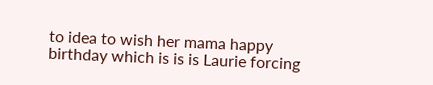to idea to wish her mama happy birthday which is is is Laurie forcing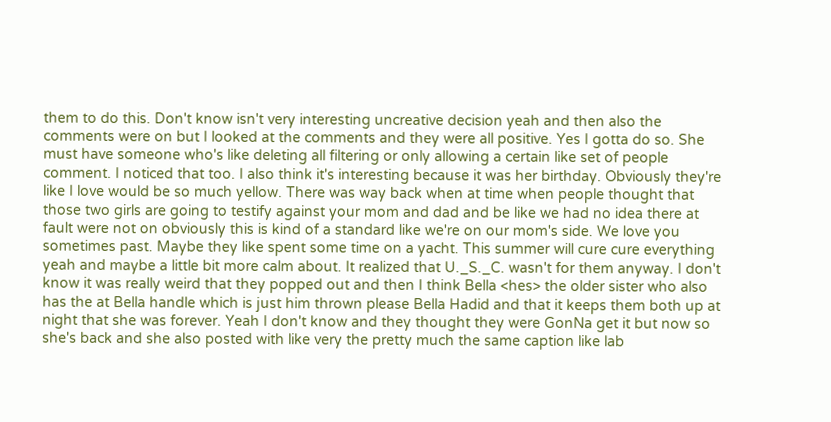them to do this. Don't know isn't very interesting uncreative decision yeah and then also the comments were on but I looked at the comments and they were all positive. Yes I gotta do so. She must have someone who's like deleting all filtering or only allowing a certain like set of people comment. I noticed that too. I also think it's interesting because it was her birthday. Obviously they're like I love would be so much yellow. There was way back when at time when people thought that those two girls are going to testify against your mom and dad and be like we had no idea there at fault were not on obviously this is kind of a standard like we're on our mom's side. We love you sometimes past. Maybe they like spent some time on a yacht. This summer will cure cure everything yeah and maybe a little bit more calm about. It realized that U._S._C. wasn't for them anyway. I don't know it was really weird that they popped out and then I think Bella <hes> the older sister who also has the at Bella handle which is just him thrown please Bella Hadid and that it keeps them both up at night that she was forever. Yeah I don't know and they thought they were GonNa get it but now so she's back and she also posted with like very the pretty much the same caption like lab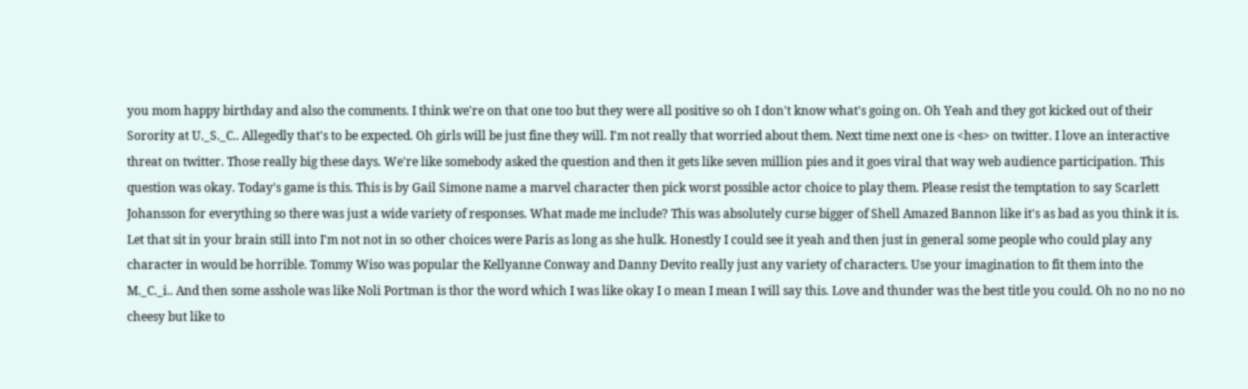you mom happy birthday and also the comments. I think we're on that one too but they were all positive so oh I don't know what's going on. Oh Yeah and they got kicked out of their Sorority at U._S._C.. Allegedly that's to be expected. Oh girls will be just fine they will. I'm not really that worried about them. Next time next one is <hes> on twitter. I love an interactive threat on twitter. Those really big these days. We're like somebody asked the question and then it gets like seven million pies and it goes viral that way web audience participation. This question was okay. Today's game is this. This is by Gail Simone name a marvel character then pick worst possible actor choice to play them. Please resist the temptation to say Scarlett Johansson for everything so there was just a wide variety of responses. What made me include? This was absolutely curse bigger of Shell Amazed Bannon like it's as bad as you think it is. Let that sit in your brain still into I'm not not in so other choices were Paris as long as she hulk. Honestly I could see it yeah and then just in general some people who could play any character in would be horrible. Tommy Wiso was popular the Kellyanne Conway and Danny Devito really just any variety of characters. Use your imagination to fit them into the M._C._i.. And then some asshole was like Noli Portman is thor the word which I was like okay I o mean I mean I will say this. Love and thunder was the best title you could. Oh no no no no cheesy but like to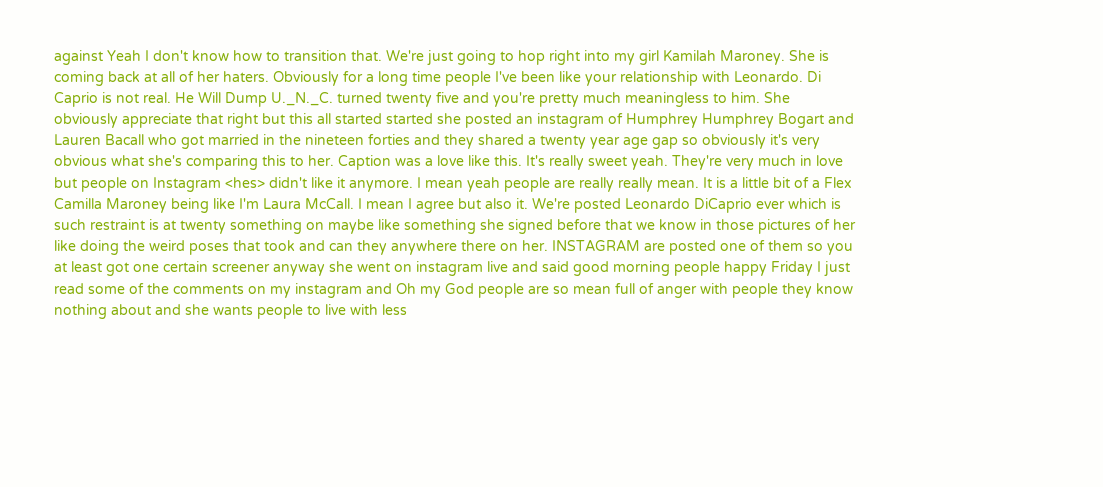against Yeah I don't know how to transition that. We're just going to hop right into my girl Kamilah Maroney. She is coming back at all of her haters. Obviously for a long time people I've been like your relationship with Leonardo. Di Caprio is not real. He Will Dump U._N._C. turned twenty five and you're pretty much meaningless to him. She obviously appreciate that right but this all started started she posted an instagram of Humphrey Humphrey Bogart and Lauren Bacall who got married in the nineteen forties and they shared a twenty year age gap so obviously it's very obvious what she's comparing this to her. Caption was a love like this. It's really sweet yeah. They're very much in love but people on Instagram <hes> didn't like it anymore. I mean yeah people are really really mean. It is a little bit of a Flex Camilla Maroney being like I'm Laura McCall. I mean I agree but also it. We're posted Leonardo DiCaprio ever which is such restraint is at twenty something on maybe like something she signed before that we know in those pictures of her like doing the weird poses that took and can they anywhere there on her. INSTAGRAM are posted one of them so you at least got one certain screener anyway she went on instagram live and said good morning people happy Friday I just read some of the comments on my instagram and Oh my God people are so mean full of anger with people they know nothing about and she wants people to live with less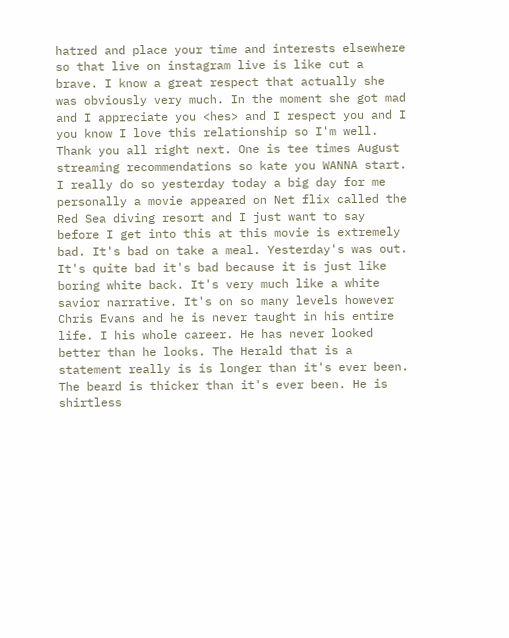hatred and place your time and interests elsewhere so that live on instagram live is like cut a brave. I know a great respect that actually she was obviously very much. In the moment she got mad and I appreciate you <hes> and I respect you and I you know I love this relationship so I'm well. Thank you all right next. One is tee times August streaming recommendations so kate you WANNA start. I really do so yesterday today a big day for me personally a movie appeared on Net flix called the Red Sea diving resort and I just want to say before I get into this at this movie is extremely bad. It's bad on take a meal. Yesterday's was out. It's quite bad it's bad because it is just like boring white back. It's very much like a white savior narrative. It's on so many levels however Chris Evans and he is never taught in his entire life. I his whole career. He has never looked better than he looks. The Herald that is a statement really is is longer than it's ever been. The beard is thicker than it's ever been. He is shirtless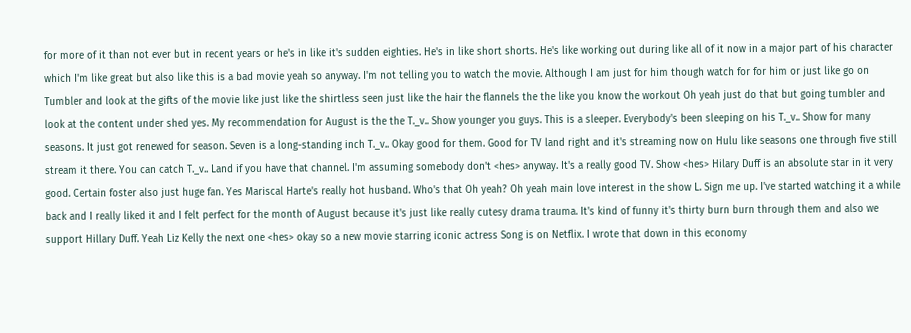for more of it than not ever but in recent years or he's in like it's sudden eighties. He's in like short shorts. He's like working out during like all of it now in a major part of his character which I'm like great but also like this is a bad movie yeah so anyway. I'm not telling you to watch the movie. Although I am just for him though watch for for him or just like go on Tumbler and look at the gifts of the movie like just like the shirtless seen just like the hair the flannels the the like you know the workout Oh yeah just do that but going tumbler and look at the content under shed yes. My recommendation for August is the the T._v.. Show younger you guys. This is a sleeper. Everybody's been sleeping on his T._v.. Show for many seasons. It just got renewed for season. Seven is a long-standing inch T._v.. Okay good for them. Good for TV land right and it's streaming now on Hulu like seasons one through five still stream it there. You can catch T._v.. Land if you have that channel. I'm assuming somebody don't <hes> anyway. It's a really good TV. Show <hes> Hilary Duff is an absolute star in it very good. Certain foster also just huge fan. Yes Mariscal Harte's really hot husband. Who's that Oh yeah? Oh yeah main love interest in the show L. Sign me up. I've started watching it a while back and I really liked it and I felt perfect for the month of August because it's just like really cutesy drama trauma. It's kind of funny it's thirty burn burn through them and also we support Hillary Duff. Yeah Liz Kelly the next one <hes> okay so a new movie starring iconic actress Song is on Netflix. I wrote that down in this economy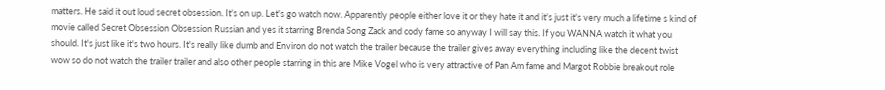matters. He said it out loud secret obsession. It's on up. Let's go watch now. Apparently people either love it or they hate it and it's just it's very much a lifetime s kind of movie called Secret Obsession Obsession Russian and yes it starring Brenda Song Zack and cody fame so anyway I will say this. If you WANNA watch it what you should. It's just like it's two hours. It's really like dumb and Environ do not watch the trailer because the trailer gives away everything including like the decent twist wow so do not watch the trailer trailer and also other people starring in this are Mike Vogel who is very attractive of Pan Am fame and Margot Robbie breakout role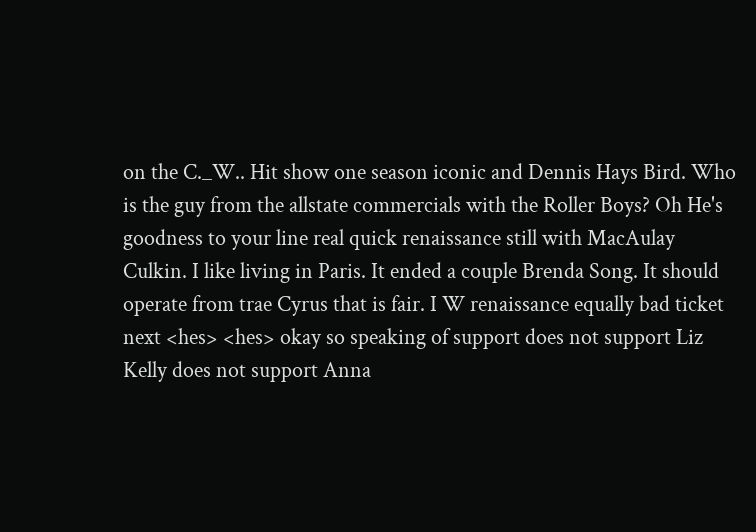on the C._W.. Hit show one season iconic and Dennis Hays Bird. Who is the guy from the allstate commercials with the Roller Boys? Oh He's goodness to your line real quick renaissance still with MacAulay Culkin. I like living in Paris. It ended a couple Brenda Song. It should operate from trae Cyrus that is fair. I W renaissance equally bad ticket next <hes> <hes> okay so speaking of support does not support Liz Kelly does not support Anna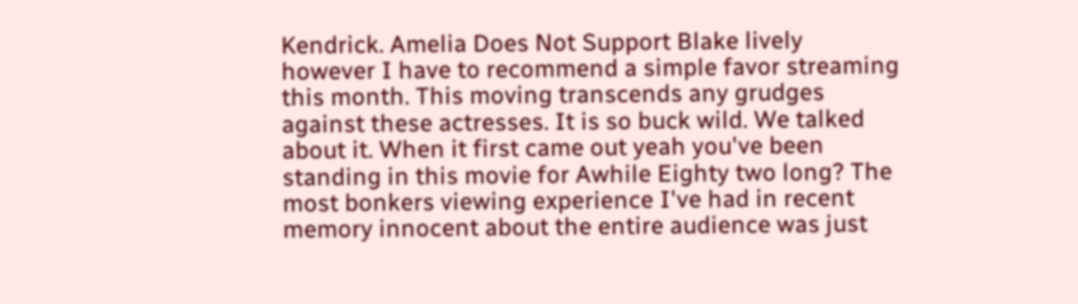Kendrick. Amelia Does Not Support Blake lively however I have to recommend a simple favor streaming this month. This moving transcends any grudges against these actresses. It is so buck wild. We talked about it. When it first came out yeah you've been standing in this movie for Awhile Eighty two long? The most bonkers viewing experience I've had in recent memory innocent about the entire audience was just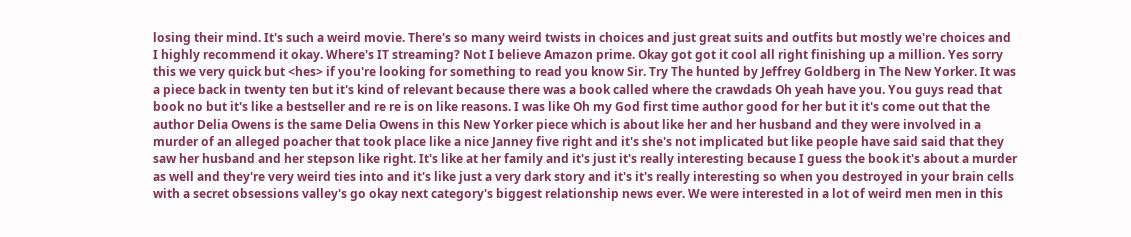losing their mind. It's such a weird movie. There's so many weird twists in choices and just great suits and outfits but mostly we're choices and I highly recommend it okay. Where's IT streaming? Not I believe Amazon prime. Okay got got it cool all right finishing up a million. Yes sorry this we very quick but <hes> if you're looking for something to read you know Sir. Try The hunted by Jeffrey Goldberg in The New Yorker. It was a piece back in twenty ten but it's kind of relevant because there was a book called where the crawdads Oh yeah have you. You guys read that book no but it's like a bestseller and re re is on like reasons. I was like Oh my God first time author good for her but it it's come out that the author Delia Owens is the same Delia Owens in this New Yorker piece which is about like her and her husband and they were involved in a murder of an alleged poacher that took place like a nice Janney five right and it's she's not implicated but like people have said said that they saw her husband and her stepson like right. It's like at her family and it's just it's really interesting because I guess the book it's about a murder as well and they're very weird ties into and it's like just a very dark story and it's it's really interesting so when you destroyed in your brain cells with a secret obsessions valley's go okay next category's biggest relationship news ever. We were interested in a lot of weird men men in this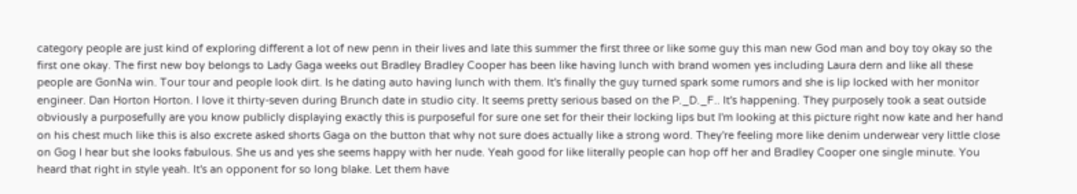category people are just kind of exploring different a lot of new penn in their lives and late this summer the first three or like some guy this man new God man and boy toy okay so the first one okay. The first new boy belongs to Lady Gaga weeks out Bradley Bradley Cooper has been like having lunch with brand women yes including Laura dern and like all these people are GonNa win. Tour tour and people look dirt. Is he dating auto having lunch with them. It's finally the guy turned spark some rumors and she is lip locked with her monitor engineer. Dan Horton Horton. I love it thirty-seven during Brunch date in studio city. It seems pretty serious based on the P._D._F.. It's happening. They purposely took a seat outside obviously a purposefully are you know publicly displaying exactly this is purposeful for sure one set for their their locking lips but I'm looking at this picture right now kate and her hand on his chest much like this is also excrete asked shorts Gaga on the button that why not sure does actually like a strong word. They're feeling more like denim underwear very little close on Gog I hear but she looks fabulous. She us and yes she seems happy with her nude. Yeah good for like literally people can hop off her and Bradley Cooper one single minute. You heard that right in style yeah. It's an opponent for so long blake. Let them have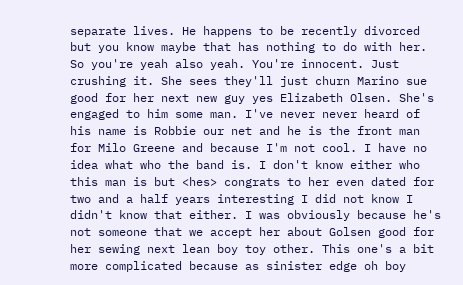separate lives. He happens to be recently divorced but you know maybe that has nothing to do with her. So you're yeah also yeah. You're innocent. Just crushing it. She sees they'll just churn Marino sue good for her next new guy yes Elizabeth Olsen. She's engaged to him some man. I've never never heard of his name is Robbie our net and he is the front man for Milo Greene and because I'm not cool. I have no idea what who the band is. I don't know either who this man is but <hes> congrats to her even dated for two and a half years interesting I did not know I didn't know that either. I was obviously because he's not someone that we accept her about Golsen good for her sewing next lean boy toy other. This one's a bit more complicated because as sinister edge oh boy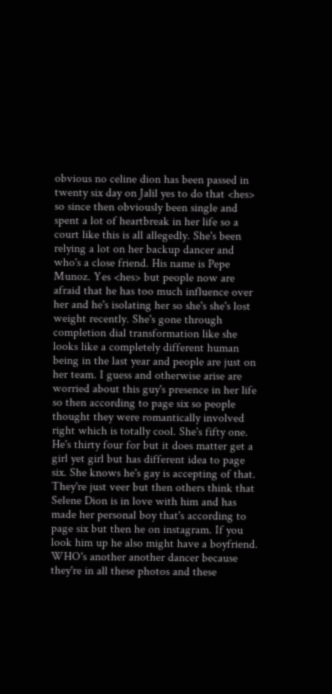obvious no celine dion has been passed in twenty six day on Jalil yes to do that <hes> so since then obviously been single and spent a lot of heartbreak in her life so a court like this is all allegedly. She's been relying a lot on her backup dancer and who's a close friend. His name is Pepe Munoz. Yes <hes> but people now are afraid that he has too much influence over her and he's isolating her so she's she's lost weight recently. She's gone through completion dial transformation like she looks like a completely different human being in the last year and people are just on her team. I guess and otherwise arise are worried about this guy's presence in her life so then according to page six so people thought they were romantically involved right which is totally cool. She's fifty one. He's thirty four for but it does matter get a girl yet girl but has different idea to page six. She knows he's gay is accepting of that. They're just veer but then others think that Selene Dion is in love with him and has made her personal boy that's according to page six but then he on instagram. If you look him up he also might have a boyfriend. WHO's another another dancer because they're in all these photos and these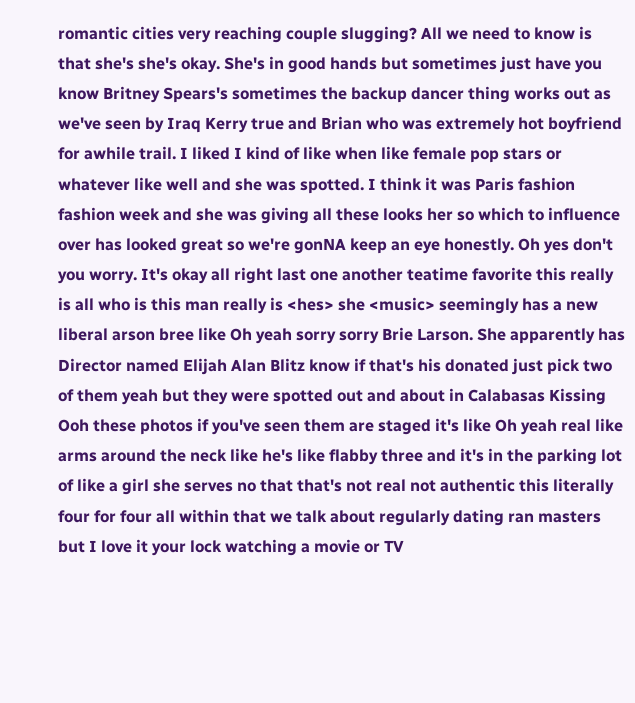romantic cities very reaching couple slugging? All we need to know is that she's she's okay. She's in good hands but sometimes just have you know Britney Spears's sometimes the backup dancer thing works out as we've seen by Iraq Kerry true and Brian who was extremely hot boyfriend for awhile trail. I liked I kind of like when like female pop stars or whatever like well and she was spotted. I think it was Paris fashion fashion week and she was giving all these looks her so which to influence over has looked great so we're gonNA keep an eye honestly. Oh yes don't you worry. It's okay all right last one another teatime favorite this really is all who is this man really is <hes> she <music> seemingly has a new liberal arson bree like Oh yeah sorry sorry Brie Larson. She apparently has Director named Elijah Alan Blitz know if that's his donated just pick two of them yeah but they were spotted out and about in Calabasas Kissing Ooh these photos if you've seen them are staged it's like Oh yeah real like arms around the neck like he's like flabby three and it's in the parking lot of like a girl she serves no that that's not real not authentic this literally four for four all within that we talk about regularly dating ran masters but I love it your lock watching a movie or TV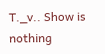T._v.. Show is nothing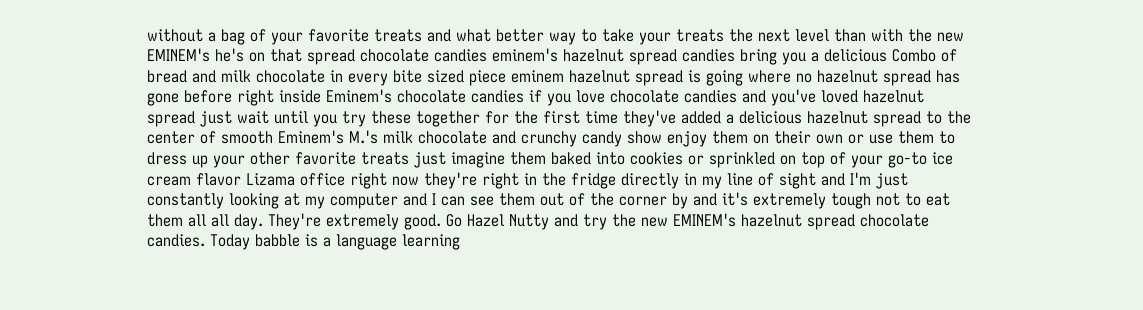without a bag of your favorite treats and what better way to take your treats the next level than with the new EMINEM's he's on that spread chocolate candies eminem's hazelnut spread candies bring you a delicious Combo of bread and milk chocolate in every bite sized piece eminem hazelnut spread is going where no hazelnut spread has gone before right inside Eminem's chocolate candies if you love chocolate candies and you've loved hazelnut spread just wait until you try these together for the first time they've added a delicious hazelnut spread to the center of smooth Eminem's M.'s milk chocolate and crunchy candy show enjoy them on their own or use them to dress up your other favorite treats just imagine them baked into cookies or sprinkled on top of your go-to ice cream flavor Lizama office right now they're right in the fridge directly in my line of sight and I'm just constantly looking at my computer and I can see them out of the corner by and it's extremely tough not to eat them all all day. They're extremely good. Go Hazel Nutty and try the new EMINEM's hazelnut spread chocolate candies. Today babble is a language learning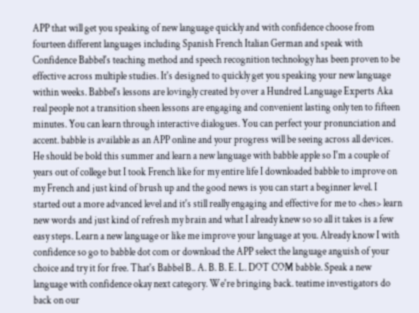APP that will get you speaking of new language quickly and with confidence choose from fourteen different languages including Spanish French Italian German and speak with Confidence Babbel's teaching method and speech recognition technology has been proven to be effective across multiple studies. It's designed to quickly get you speaking your new language within weeks. Babbel's lessons are lovingly created by over a Hundred Language Experts Aka real people not a transition sheen lessons are engaging and convenient lasting only ten to fifteen minutes. You can learn through interactive dialogues. You can perfect your pronunciation and accent. babble is available as an APP online and your progress will be seeing across all devices. He should be bold this summer and learn a new language with babble apple so I'm a couple of years out of college but I took French like for my entire life I downloaded babble to improve on my French and just kind of brush up and the good news is you can start a beginner level. I started out a more advanced level and it's still really engaging and effective for me to <hes> learn new words and just kind of refresh my brain and what I already knew so so all it takes is a few easy steps. Learn a new language or like me improve your language at you. Already know I with confidence so go to babble dot com or download the APP select the language anguish of your choice and try it for free. That's Babbel B.. A. B. B. E. L. DOT COM babble. Speak a new language with confidence okay next category. We're bringing back. teatime investigators do back on our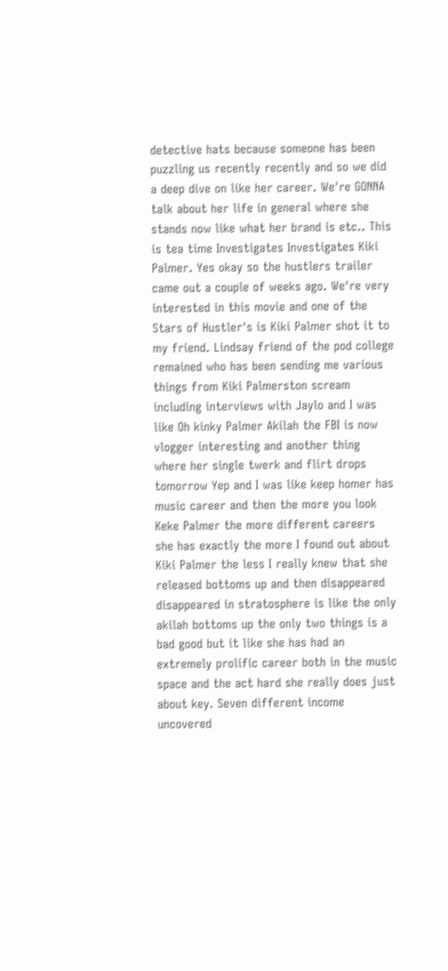detective hats because someone has been puzzling us recently recently and so we did a deep dive on like her career. We're GONNA talk about her life in general where she stands now like what her brand is etc.. This is tea time Investigates Investigates Kiki Palmer. Yes okay so the hustlers trailer came out a couple of weeks ago. We're very interested in this movie and one of the Stars of Hustler's is Kiki Palmer shot it to my friend. Lindsay friend of the pod college remained who has been sending me various things from Kiki Palmerston scream including interviews with Jaylo and I was like Oh kinky Palmer Akilah the FBI is now vlogger interesting and another thing where her single twerk and flirt drops tomorrow Yep and I was like keep homer has music career and then the more you look Keke Palmer the more different careers she has exactly the more I found out about Kiki Palmer the less I really knew that she released bottoms up and then disappeared disappeared in stratosphere is like the only akilah bottoms up the only two things is a bad good but it like she has had an extremely prolific career both in the music space and the act hard she really does just about key. Seven different income uncovered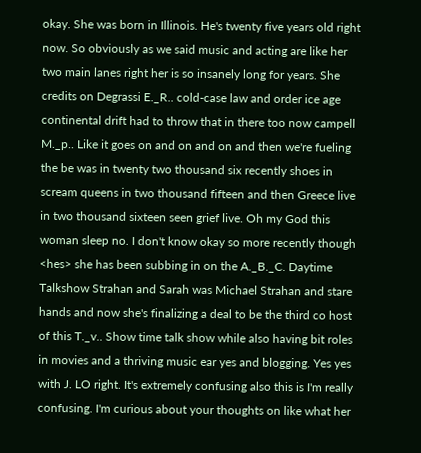okay. She was born in Illinois. He's twenty five years old right now. So obviously as we said music and acting are like her two main lanes right her is so insanely long for years. She credits on Degrassi E._R.. cold-case law and order ice age continental drift had to throw that in there too now campell M._p.. Like it goes on and on and on and then we're fueling the be was in twenty two thousand six recently shoes in scream queens in two thousand fifteen and then Greece live in two thousand sixteen seen grief live. Oh my God this woman sleep no. I don't know okay so more recently though <hes> she has been subbing in on the A._B._C. Daytime Talkshow Strahan and Sarah was Michael Strahan and stare hands and now she's finalizing a deal to be the third co host of this T._v.. Show time talk show while also having bit roles in movies and a thriving music ear yes and blogging. Yes yes with J. LO right. It's extremely confusing also this is I'm really confusing. I'm curious about your thoughts on like what her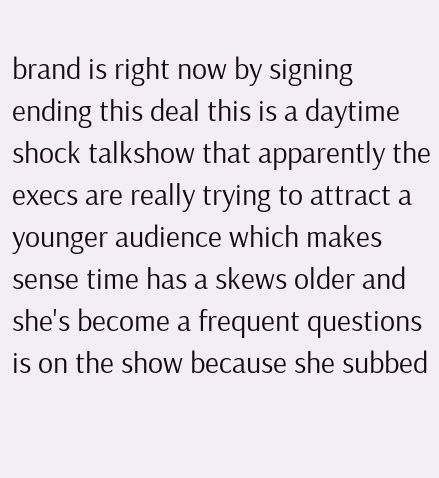brand is right now by signing ending this deal this is a daytime shock talkshow that apparently the execs are really trying to attract a younger audience which makes sense time has a skews older and she's become a frequent questions is on the show because she subbed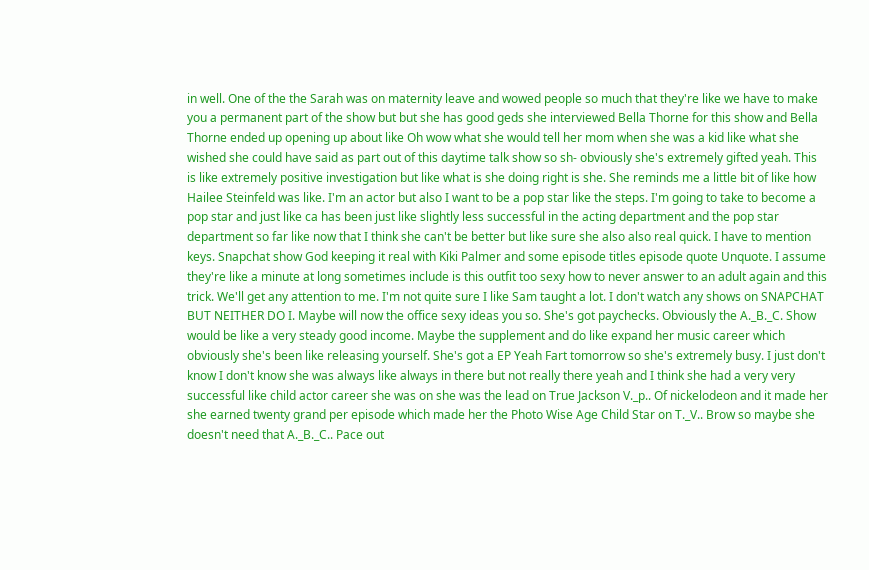in well. One of the the Sarah was on maternity leave and wowed people so much that they're like we have to make you a permanent part of the show but but she has good geds she interviewed Bella Thorne for this show and Bella Thorne ended up opening up about like Oh wow what she would tell her mom when she was a kid like what she wished she could have said as part out of this daytime talk show so sh- obviously she's extremely gifted yeah. This is like extremely positive investigation but like what is she doing right is she. She reminds me a little bit of like how Hailee Steinfeld was like. I'm an actor but also I want to be a pop star like the steps. I'm going to take to become a pop star and just like ca has been just like slightly less successful in the acting department and the pop star department so far like now that I think she can't be better but like sure she also also real quick. I have to mention keys. Snapchat show God keeping it real with Kiki Palmer and some episode titles episode quote Unquote. I assume they're like a minute at long sometimes include is this outfit too sexy how to never answer to an adult again and this trick. We'll get any attention to me. I'm not quite sure I like Sam taught a lot. I don't watch any shows on SNAPCHAT BUT NEITHER DO I. Maybe will now the office sexy ideas you so. She's got paychecks. Obviously the A._B._C. Show would be like a very steady good income. Maybe the supplement and do like expand her music career which obviously she's been like releasing yourself. She's got a EP Yeah Fart tomorrow so she's extremely busy. I just don't know I don't know she was always like always in there but not really there yeah and I think she had a very very successful like child actor career she was on she was the lead on True Jackson V._p.. Of nickelodeon and it made her she earned twenty grand per episode which made her the Photo Wise Age Child Star on T._V.. Brow so maybe she doesn't need that A._B._C.. Pace out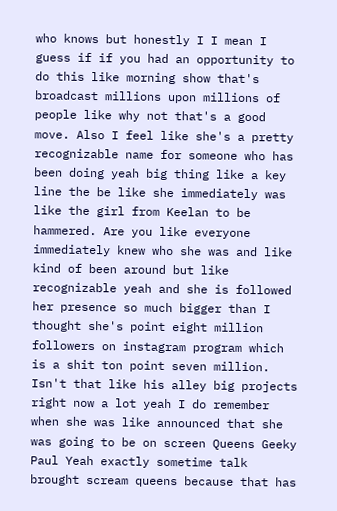who knows but honestly I I mean I guess if if you had an opportunity to do this like morning show that's broadcast millions upon millions of people like why not that's a good move. Also I feel like she's a pretty recognizable name for someone who has been doing yeah big thing like a key line the be like she immediately was like the girl from Keelan to be hammered. Are you like everyone immediately knew who she was and like kind of been around but like recognizable yeah and she is followed her presence so much bigger than I thought she's point eight million followers on instagram program which is a shit ton point seven million. Isn't that like his alley big projects right now a lot yeah I do remember when she was like announced that she was going to be on screen Queens Geeky Paul Yeah exactly sometime talk brought scream queens because that has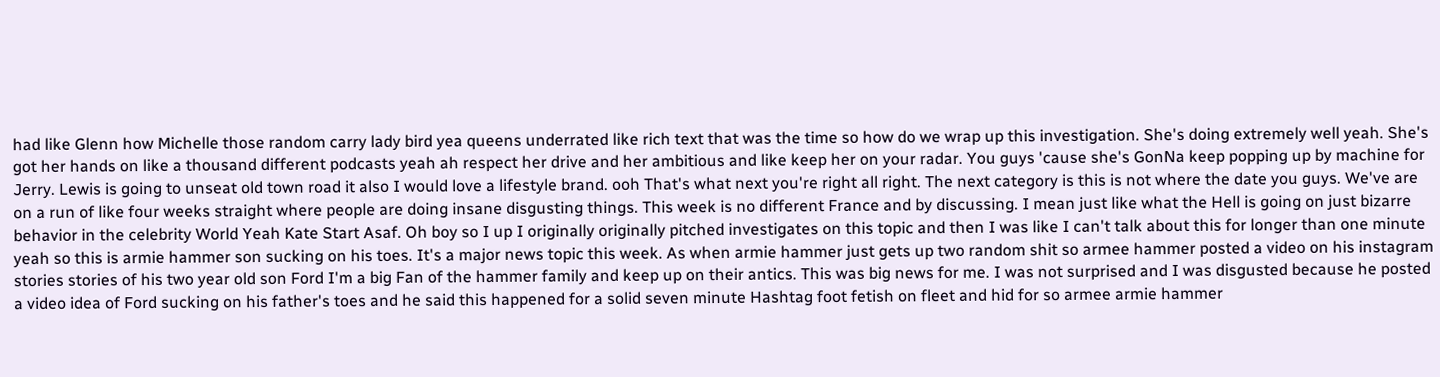had like Glenn how Michelle those random carry lady bird yea queens underrated like rich text that was the time so how do we wrap up this investigation. She's doing extremely well yeah. She's got her hands on like a thousand different podcasts yeah ah respect her drive and her ambitious and like keep her on your radar. You guys 'cause she's GonNa keep popping up by machine for Jerry. Lewis is going to unseat old town road it also I would love a lifestyle brand. ooh That's what next you're right all right. The next category is this is not where the date you guys. We've are on a run of like four weeks straight where people are doing insane disgusting things. This week is no different France and by discussing. I mean just like what the Hell is going on just bizarre behavior in the celebrity World Yeah Kate Start Asaf. Oh boy so I up I originally originally pitched investigates on this topic and then I was like I can't talk about this for longer than one minute yeah so this is armie hammer son sucking on his toes. It's a major news topic this week. As when armie hammer just gets up two random shit so armee hammer posted a video on his instagram stories stories of his two year old son Ford I'm a big Fan of the hammer family and keep up on their antics. This was big news for me. I was not surprised and I was disgusted because he posted a video idea of Ford sucking on his father's toes and he said this happened for a solid seven minute Hashtag foot fetish on fleet and hid for so armee armie hammer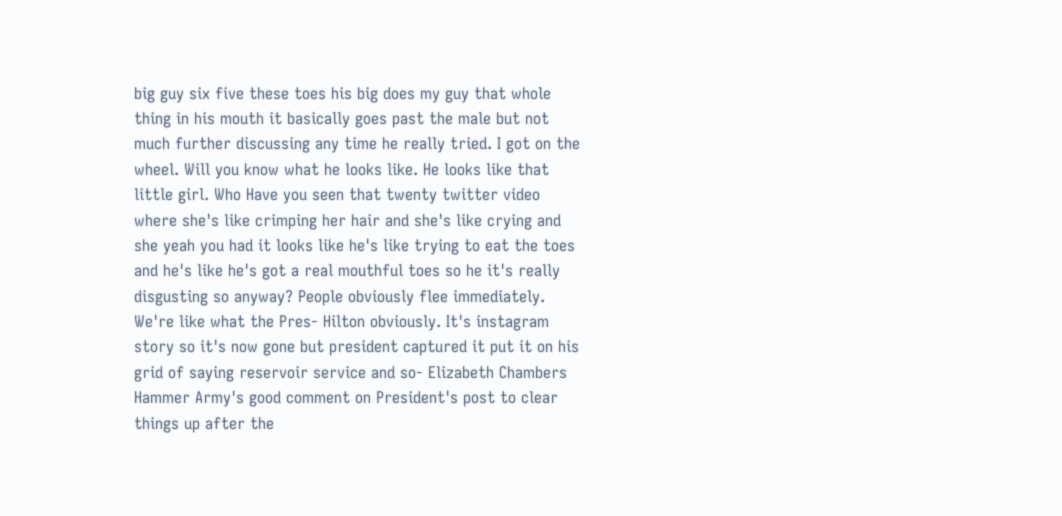big guy six five these toes his big does my guy that whole thing in his mouth it basically goes past the male but not much further discussing any time he really tried. I got on the wheel. Will you know what he looks like. He looks like that little girl. Who Have you seen that twenty twitter video where she's like crimping her hair and she's like crying and she yeah you had it looks like he's like trying to eat the toes and he's like he's got a real mouthful toes so he it's really disgusting so anyway? People obviously flee immediately. We're like what the Pres- Hilton obviously. It's instagram story so it's now gone but president captured it put it on his grid of saying reservoir service and so- Elizabeth Chambers Hammer Army's good comment on President's post to clear things up after the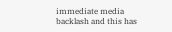immediate media backlash and this has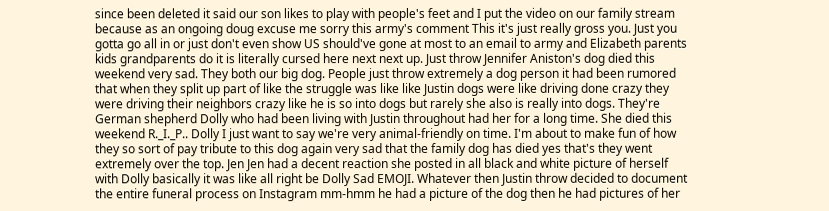since been deleted it said our son likes to play with people's feet and I put the video on our family stream because as an ongoing doug excuse me sorry this army's comment This it's just really gross you. Just you gotta go all in or just don't even show US should've gone at most to an email to army and Elizabeth parents kids grandparents do it is literally cursed here next next up. Just throw Jennifer Aniston's dog died this weekend very sad. They both our big dog. People just throw extremely a dog person it had been rumored that when they split up part of like the struggle was like like Justin dogs were like driving done crazy they were driving their neighbors crazy like he is so into dogs but rarely she also is really into dogs. They're German shepherd Dolly who had been living with Justin throughout had her for a long time. She died this weekend R._I._P.. Dolly I just want to say we're very animal-friendly on time. I'm about to make fun of how they so sort of pay tribute to this dog again very sad that the family dog has died yes that's they went extremely over the top. Jen Jen had a decent reaction she posted in all black and white picture of herself with Dolly basically it was like all right be Dolly Sad EMOJI. Whatever then Justin throw decided to document the entire funeral process on Instagram mm-hmm he had a picture of the dog then he had pictures of her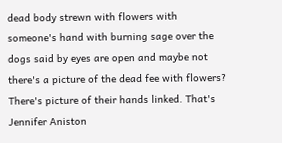dead body strewn with flowers with someone's hand with burning sage over the dogs said by eyes are open and maybe not there's a picture of the dead fee with flowers? There's picture of their hands linked. That's Jennifer Aniston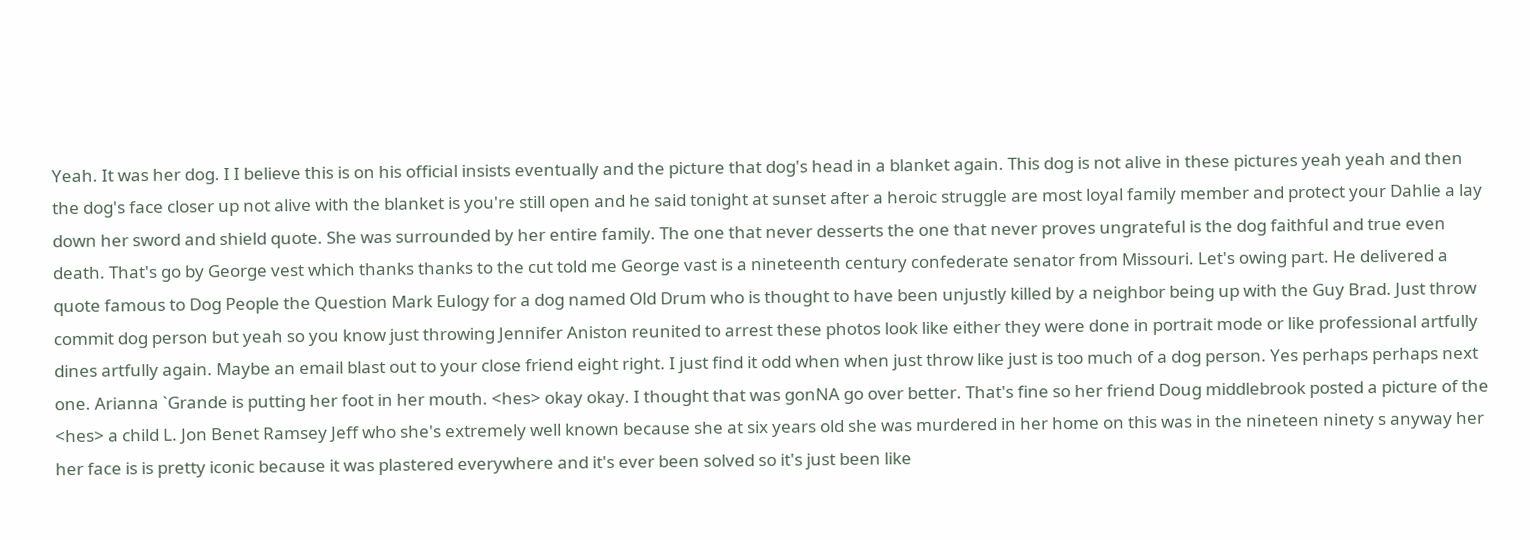Yeah. It was her dog. I I believe this is on his official insists eventually and the picture that dog's head in a blanket again. This dog is not alive in these pictures yeah yeah and then the dog's face closer up not alive with the blanket is you're still open and he said tonight at sunset after a heroic struggle are most loyal family member and protect your Dahlie a lay down her sword and shield quote. She was surrounded by her entire family. The one that never desserts the one that never proves ungrateful is the dog faithful and true even death. That's go by George vest which thanks thanks to the cut told me George vast is a nineteenth century confederate senator from Missouri. Let's owing part. He delivered a quote famous to Dog People the Question Mark Eulogy for a dog named Old Drum who is thought to have been unjustly killed by a neighbor being up with the Guy Brad. Just throw commit dog person but yeah so you know just throwing Jennifer Aniston reunited to arrest these photos look like either they were done in portrait mode or like professional artfully dines artfully again. Maybe an email blast out to your close friend eight right. I just find it odd when when just throw like just is too much of a dog person. Yes perhaps perhaps next one. Arianna `Grande is putting her foot in her mouth. <hes> okay okay. I thought that was gonNA go over better. That's fine so her friend Doug middlebrook posted a picture of the <hes> a child L. Jon Benet Ramsey Jeff who she's extremely well known because she at six years old she was murdered in her home on this was in the nineteen ninety s anyway her her face is is pretty iconic because it was plastered everywhere and it's ever been solved so it's just been like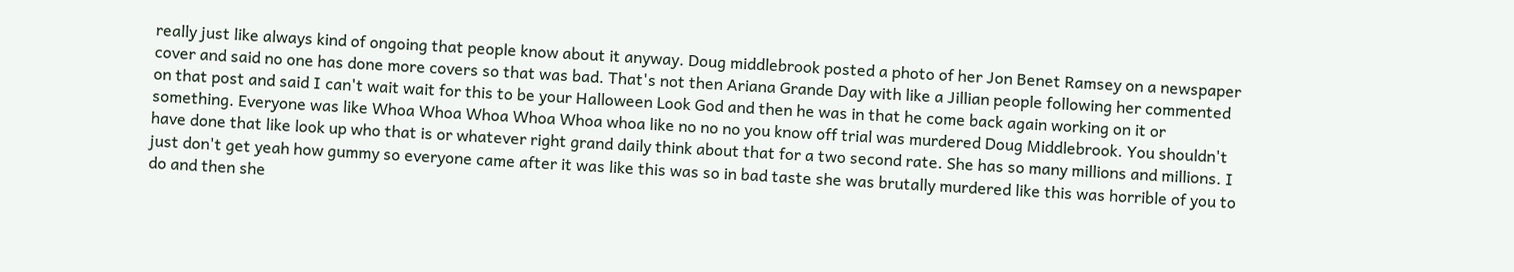really just like always kind of ongoing that people know about it anyway. Doug middlebrook posted a photo of her Jon Benet Ramsey on a newspaper cover and said no one has done more covers so that was bad. That's not then Ariana Grande Day with like a Jillian people following her commented on that post and said I can't wait wait for this to be your Halloween Look God and then he was in that he come back again working on it or something. Everyone was like Whoa Whoa Whoa Whoa Whoa whoa like no no no you know off trial was murdered Doug Middlebrook. You shouldn't have done that like look up who that is or whatever right grand daily think about that for a two second rate. She has so many millions and millions. I just don't get yeah how gummy so everyone came after it was like this was so in bad taste she was brutally murdered like this was horrible of you to do and then she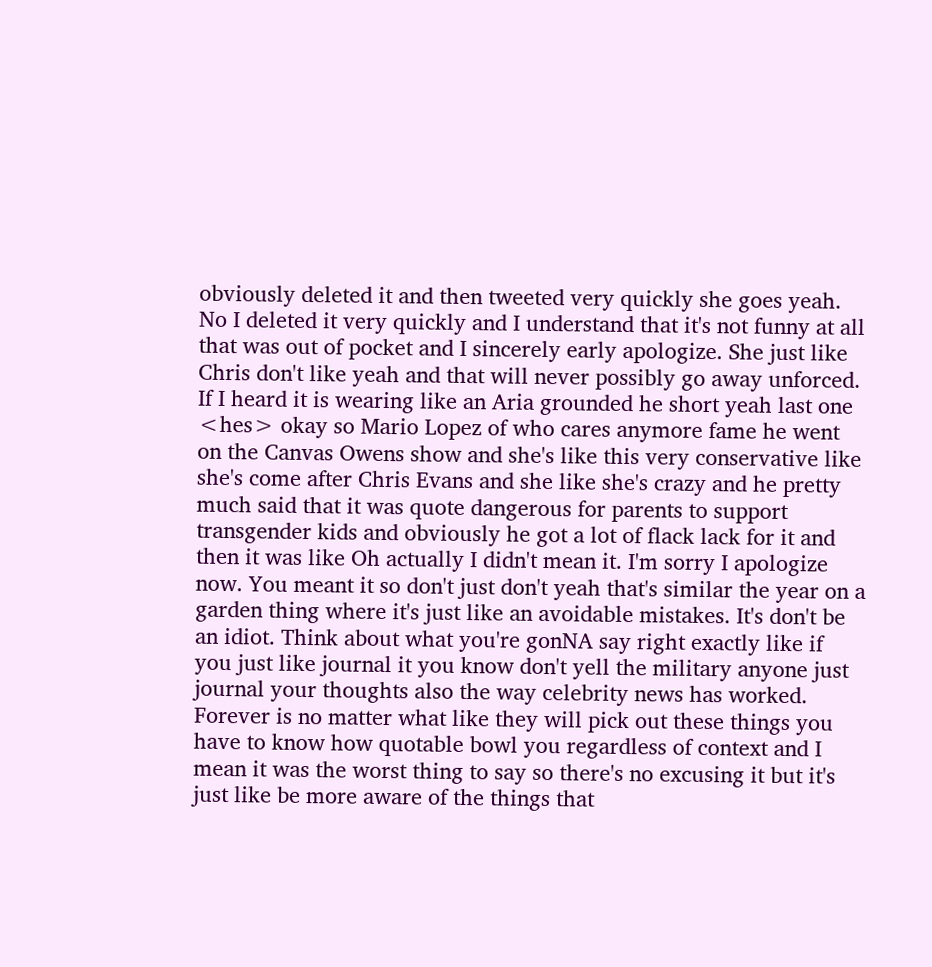obviously deleted it and then tweeted very quickly she goes yeah. No I deleted it very quickly and I understand that it's not funny at all that was out of pocket and I sincerely early apologize. She just like Chris don't like yeah and that will never possibly go away unforced. If I heard it is wearing like an Aria grounded he short yeah last one <hes> okay so Mario Lopez of who cares anymore fame he went on the Canvas Owens show and she's like this very conservative like she's come after Chris Evans and she like she's crazy and he pretty much said that it was quote dangerous for parents to support transgender kids and obviously he got a lot of flack lack for it and then it was like Oh actually I didn't mean it. I'm sorry I apologize now. You meant it so don't just don't yeah that's similar the year on a garden thing where it's just like an avoidable mistakes. It's don't be an idiot. Think about what you're gonNA say right exactly like if you just like journal it you know don't yell the military anyone just journal your thoughts also the way celebrity news has worked. Forever is no matter what like they will pick out these things you have to know how quotable bowl you regardless of context and I mean it was the worst thing to say so there's no excusing it but it's just like be more aware of the things that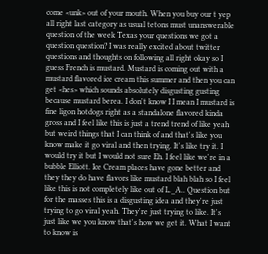come <unk> out of your mouth. When you buy our t yep all right last category as usual tetons must unanswerable question of the week Texas your questions we got a question question? I was really excited about twitter questions and thoughts on following all right okay so I guess French is mustard. Mustard is coming out with a mustard flavored ice cream this summer and then you can get <hes> which sounds absolutely disgusting gusting because mustard berea. I don't know I I mean I mustard is fine ligon hotdogs right as a standalone flavored kinda gross and I feel like this is just a trend trend of like yeah but weird things that I can think of and that's like you know make it go viral and then trying. It's like try it. I would try it but I would not sure Eh. I feel like we're in a bubble Elliott. Ice Cream places have gone better and they they do have flavors like mustard blah blah so I feel like this is not completely like out of L._A.. Question but for the masses this is a disgusting idea and they're just trying to go viral yeah. They're just trying to like. It's just like we you know that's how we get it. What I want to know is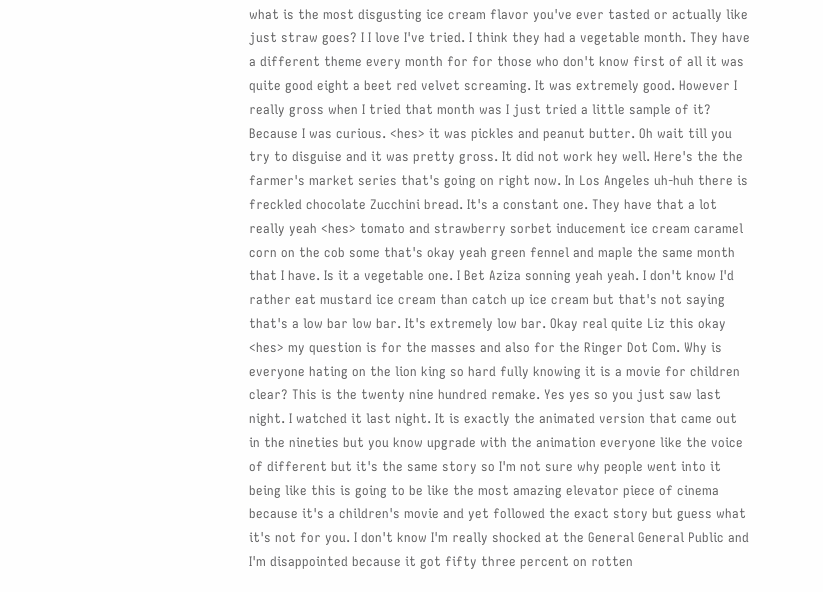what is the most disgusting ice cream flavor you've ever tasted or actually like just straw goes? I I love I've tried. I think they had a vegetable month. They have a different theme every month for for those who don't know first of all it was quite good eight a beet red velvet screaming. It was extremely good. However I really gross when I tried that month was I just tried a little sample of it? Because I was curious. <hes> it was pickles and peanut butter. Oh wait till you try to disguise and it was pretty gross. It did not work hey well. Here's the the farmer's market series that's going on right now. In Los Angeles uh-huh there is freckled chocolate Zucchini bread. It's a constant one. They have that a lot really yeah <hes> tomato and strawberry sorbet inducement ice cream caramel corn on the cob some that's okay yeah green fennel and maple the same month that I have. Is it a vegetable one. I Bet Aziza sonning yeah yeah. I don't know I'd rather eat mustard ice cream than catch up ice cream but that's not saying that's a low bar low bar. It's extremely low bar. Okay real quite Liz this okay <hes> my question is for the masses and also for the Ringer Dot Com. Why is everyone hating on the lion king so hard fully knowing it is a movie for children clear? This is the twenty nine hundred remake. Yes yes so you just saw last night. I watched it last night. It is exactly the animated version that came out in the nineties but you know upgrade with the animation everyone like the voice of different but it's the same story so I'm not sure why people went into it being like this is going to be like the most amazing elevator piece of cinema because it's a children's movie and yet followed the exact story but guess what it's not for you. I don't know I'm really shocked at the General General Public and I'm disappointed because it got fifty three percent on rotten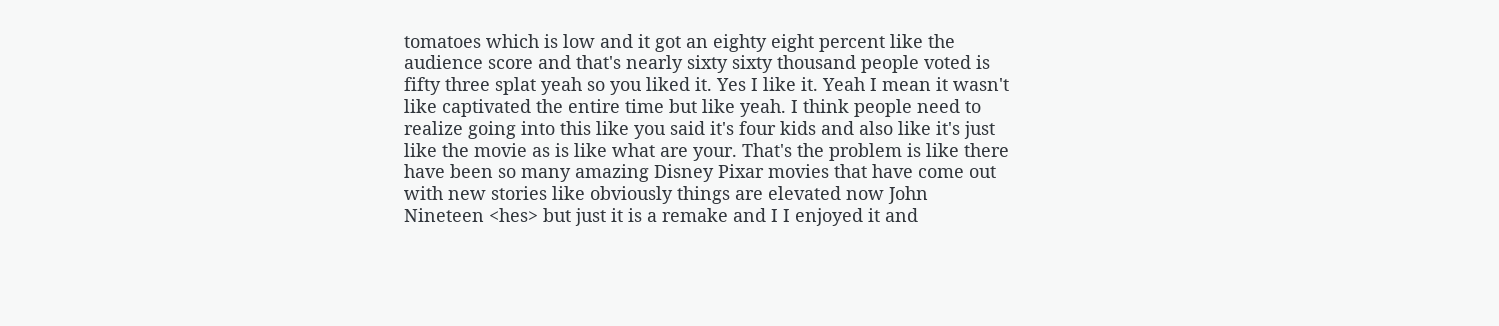tomatoes which is low and it got an eighty eight percent like the audience score and that's nearly sixty sixty thousand people voted is fifty three splat yeah so you liked it. Yes I like it. Yeah I mean it wasn't like captivated the entire time but like yeah. I think people need to realize going into this like you said it's four kids and also like it's just like the movie as is like what are your. That's the problem is like there have been so many amazing Disney Pixar movies that have come out with new stories like obviously things are elevated now John Nineteen <hes> but just it is a remake and I I enjoyed it and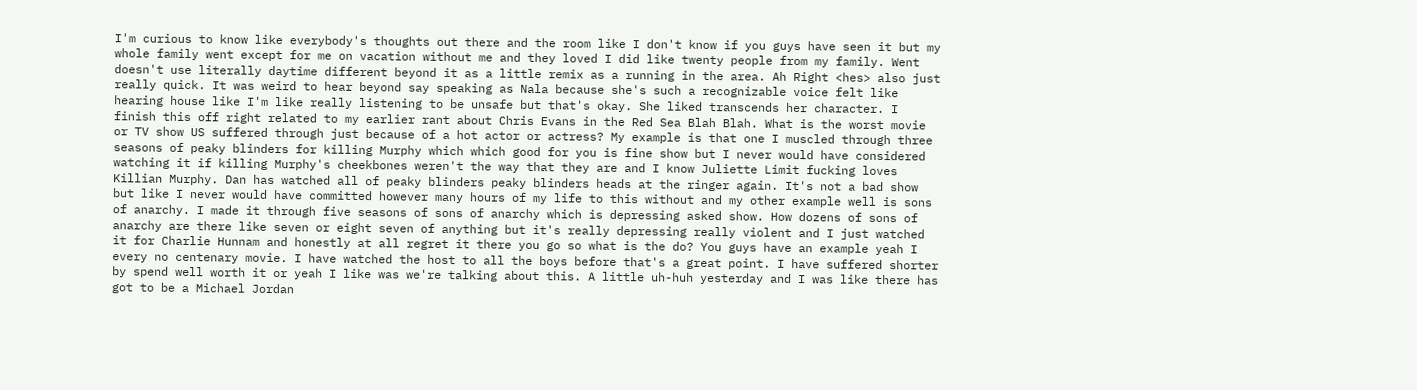I'm curious to know like everybody's thoughts out there and the room like I don't know if you guys have seen it but my whole family went except for me on vacation without me and they loved I did like twenty people from my family. Went doesn't use literally daytime different beyond it as a little remix as a running in the area. Ah Right <hes> also just really quick. It was weird to hear beyond say speaking as Nala because she's such a recognizable voice felt like hearing house like I'm like really listening to be unsafe but that's okay. She liked transcends her character. I finish this off right related to my earlier rant about Chris Evans in the Red Sea Blah Blah. What is the worst movie or TV show US suffered through just because of a hot actor or actress? My example is that one I muscled through three seasons of peaky blinders for killing Murphy which which good for you is fine show but I never would have considered watching it if killing Murphy's cheekbones weren't the way that they are and I know Juliette Limit fucking loves Killian Murphy. Dan has watched all of peaky blinders peaky blinders heads at the ringer again. It's not a bad show but like I never would have committed however many hours of my life to this without and my other example well is sons of anarchy. I made it through five seasons of sons of anarchy which is depressing asked show. How dozens of sons of anarchy are there like seven or eight seven of anything but it's really depressing really violent and I just watched it for Charlie Hunnam and honestly at all regret it there you go so what is the do? You guys have an example yeah I every no centenary movie. I have watched the host to all the boys before that's a great point. I have suffered shorter by spend well worth it or yeah I like was we're talking about this. A little uh-huh yesterday and I was like there has got to be a Michael Jordan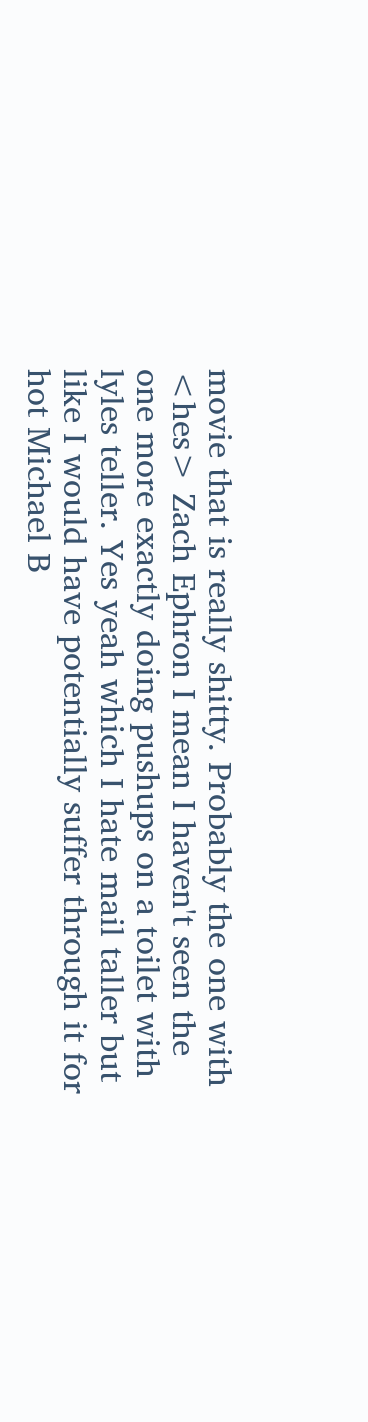movie that is really shitty. Probably the one with <hes> Zach Ephron I mean I haven't seen the one more exactly doing pushups on a toilet with lyles teller. Yes yeah which I hate mail taller but like I would have potentially suffer through it for hot Michael B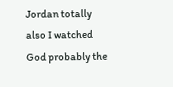Jordan totally also I watched God probably the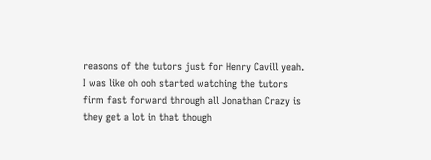reasons of the tutors just for Henry Cavill yeah. I was like oh ooh started watching the tutors firm fast forward through all Jonathan Crazy is they get a lot in that though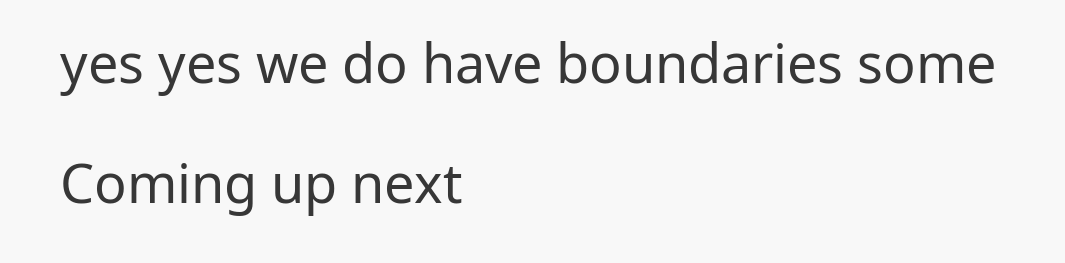yes yes we do have boundaries some

Coming up next